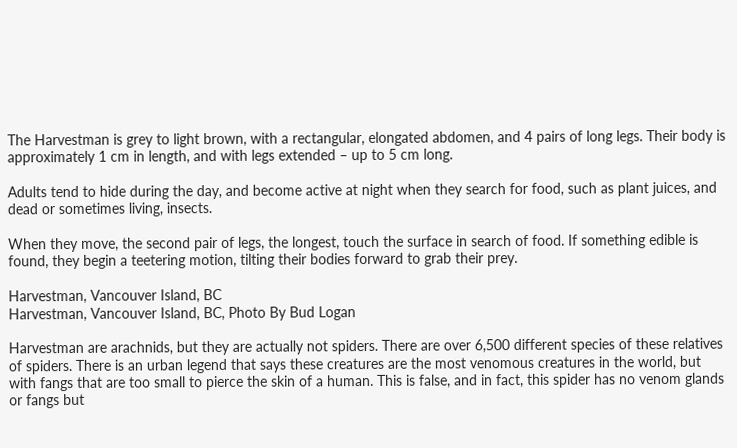The Harvestman is grey to light brown, with a rectangular, elongated abdomen, and 4 pairs of long legs. Their body is approximately 1 cm in length, and with legs extended – up to 5 cm long.

Adults tend to hide during the day, and become active at night when they search for food, such as plant juices, and dead or sometimes living, insects.

When they move, the second pair of legs, the longest, touch the surface in search of food. If something edible is found, they begin a teetering motion, tilting their bodies forward to grab their prey.

Harvestman, Vancouver Island, BC
Harvestman, Vancouver Island, BC, Photo By Bud Logan

Harvestman are arachnids, but they are actually not spiders. There are over 6,500 different species of these relatives of spiders. There is an urban legend that says these creatures are the most venomous creatures in the world, but with fangs that are too small to pierce the skin of a human. This is false, and in fact, this spider has no venom glands or fangs but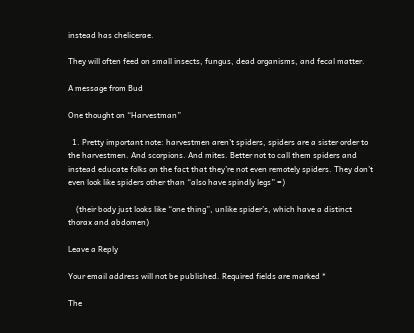instead has chelicerae.

They will often feed on small insects, fungus, dead organisms, and fecal matter.

A message from Bud

One thought on “Harvestman”

  1. Pretty important note: harvestmen aren’t spiders, spiders are a sister order to the harvestmen. And scorpions. And mites. Better not to call them spiders and instead educate folks on the fact that they’re not even remotely spiders. They don’t even look like spiders other than “also have spindly legs” =)

    (their body just looks like “one thing”, unlike spider’s, which have a distinct thorax and abdomen)

Leave a Reply

Your email address will not be published. Required fields are marked *

The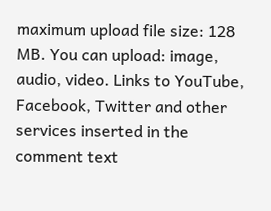maximum upload file size: 128 MB. You can upload: image, audio, video. Links to YouTube, Facebook, Twitter and other services inserted in the comment text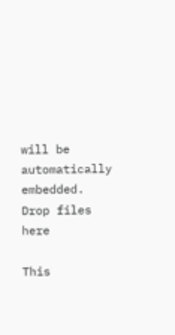will be automatically embedded. Drop files here

This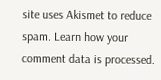site uses Akismet to reduce spam. Learn how your comment data is processed.